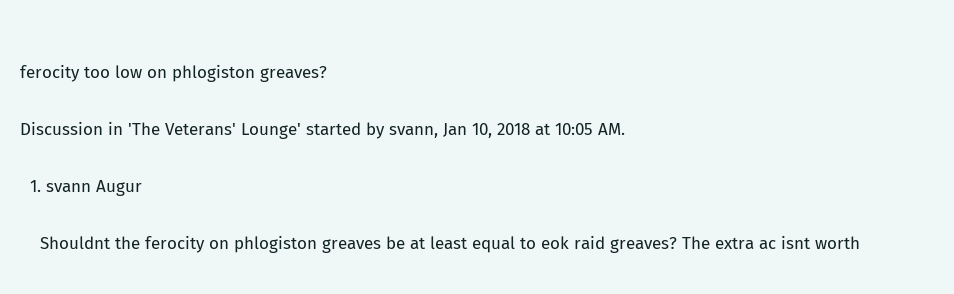ferocity too low on phlogiston greaves?

Discussion in 'The Veterans' Lounge' started by svann, Jan 10, 2018 at 10:05 AM.

  1. svann Augur

    Shouldnt the ferocity on phlogiston greaves be at least equal to eok raid greaves? The extra ac isnt worth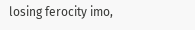losing ferocity imo,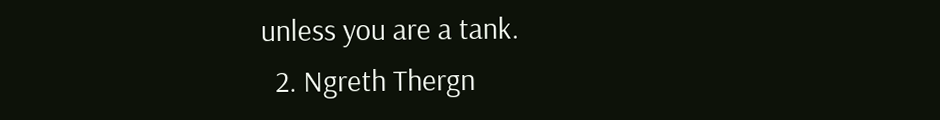unless you are a tank.
  2. Ngreth Thergn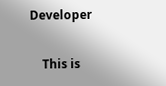Developer

    This is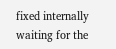fixed internally waiting for the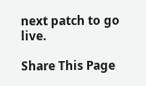next patch to go live.

Share This Page